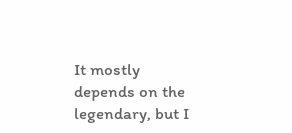It mostly depends on the legendary, but I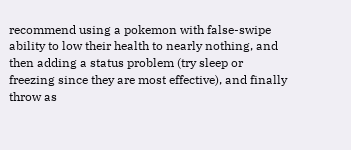recommend using a pokemon with false-swipe ability to low their health to nearly nothing, and then adding a status problem (try sleep or freezing since they are most effective), and finally throw as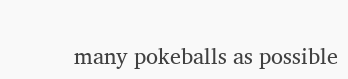many pokeballs as possible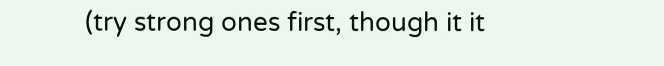(try strong ones first, though it it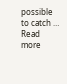possible to catch … Read more